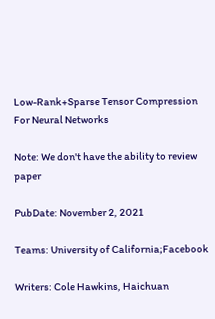Low-Rank+Sparse Tensor Compression For Neural Networks

Note: We don't have the ability to review paper

PubDate: November 2, 2021

Teams: University of California;Facebook

Writers: Cole Hawkins, Haichuan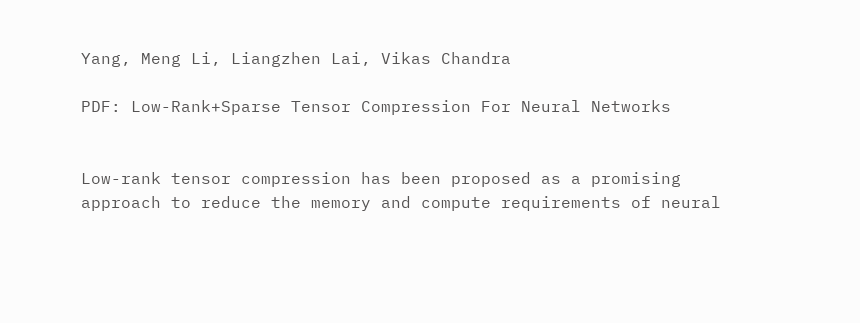Yang, Meng Li, Liangzhen Lai, Vikas Chandra

PDF: Low-Rank+Sparse Tensor Compression For Neural Networks


Low-rank tensor compression has been proposed as a promising approach to reduce the memory and compute requirements of neural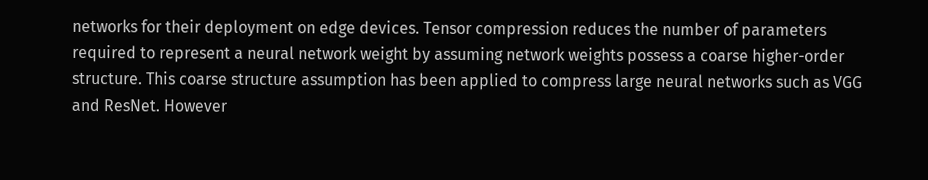networks for their deployment on edge devices. Tensor compression reduces the number of parameters required to represent a neural network weight by assuming network weights possess a coarse higher-order structure. This coarse structure assumption has been applied to compress large neural networks such as VGG and ResNet. However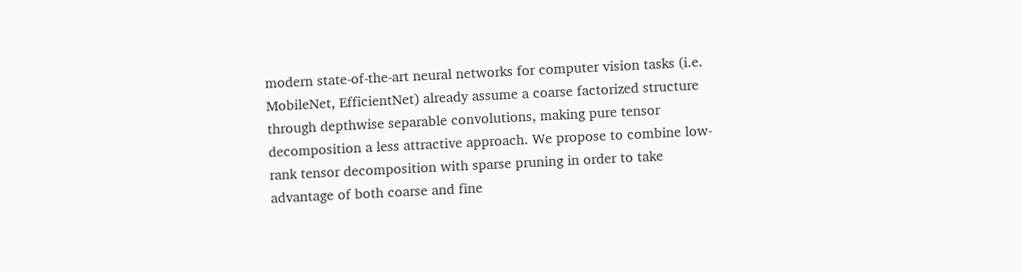modern state-of-the-art neural networks for computer vision tasks (i.e. MobileNet, EfficientNet) already assume a coarse factorized structure through depthwise separable convolutions, making pure tensor decomposition a less attractive approach. We propose to combine low-rank tensor decomposition with sparse pruning in order to take advantage of both coarse and fine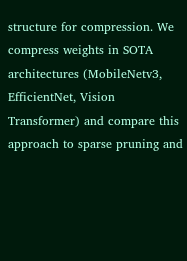structure for compression. We compress weights in SOTA architectures (MobileNetv3, EfficientNet, Vision Transformer) and compare this approach to sparse pruning and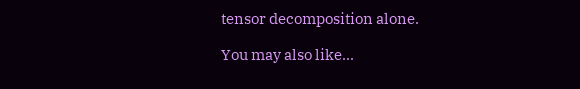tensor decomposition alone.

You may also like...